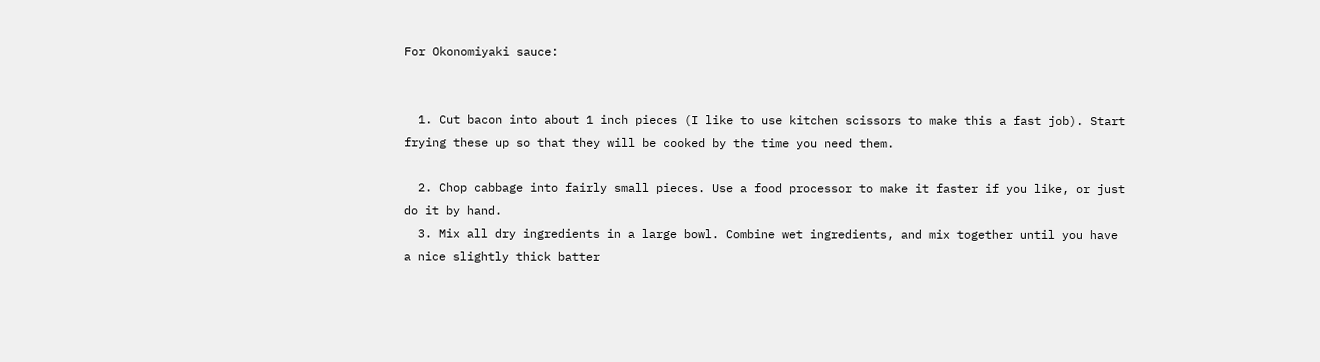For Okonomiyaki sauce:


  1. Cut bacon into about 1 inch pieces (I like to use kitchen scissors to make this a fast job). Start frying these up so that they will be cooked by the time you need them.

  2. Chop cabbage into fairly small pieces. Use a food processor to make it faster if you like, or just do it by hand.
  3. Mix all dry ingredients in a large bowl. Combine wet ingredients, and mix together until you have a nice slightly thick batter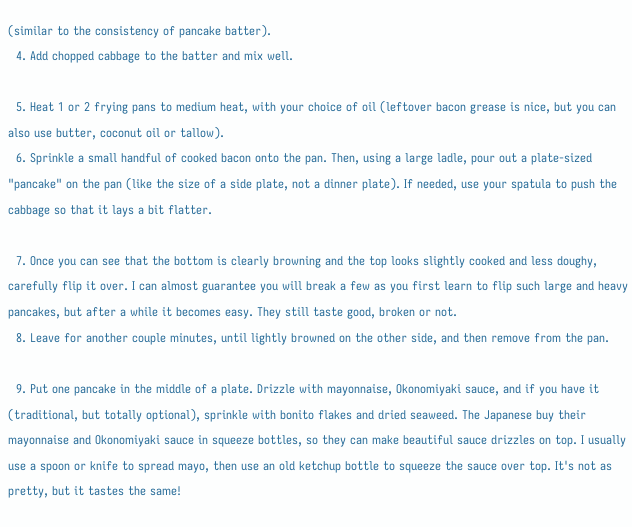(similar to the consistency of pancake batter).
  4. Add chopped cabbage to the batter and mix well.

  5. Heat 1 or 2 frying pans to medium heat, with your choice of oil (leftover bacon grease is nice, but you can also use butter, coconut oil or tallow).
  6. Sprinkle a small handful of cooked bacon onto the pan. Then, using a large ladle, pour out a plate-sized "pancake" on the pan (like the size of a side plate, not a dinner plate). If needed, use your spatula to push the cabbage so that it lays a bit flatter.

  7. Once you can see that the bottom is clearly browning and the top looks slightly cooked and less doughy, carefully flip it over. I can almost guarantee you will break a few as you first learn to flip such large and heavy pancakes, but after a while it becomes easy. They still taste good, broken or not.
  8. Leave for another couple minutes, until lightly browned on the other side, and then remove from the pan.

  9. Put one pancake in the middle of a plate. Drizzle with mayonnaise, Okonomiyaki sauce, and if you have it (traditional, but totally optional), sprinkle with bonito flakes and dried seaweed. The Japanese buy their mayonnaise and Okonomiyaki sauce in squeeze bottles, so they can make beautiful sauce drizzles on top. I usually use a spoon or knife to spread mayo, then use an old ketchup bottle to squeeze the sauce over top. It's not as pretty, but it tastes the same!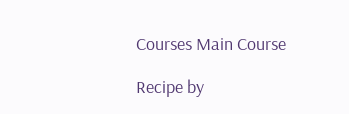Courses Main Course

Recipe by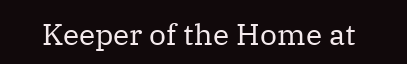Keeper of the Home at